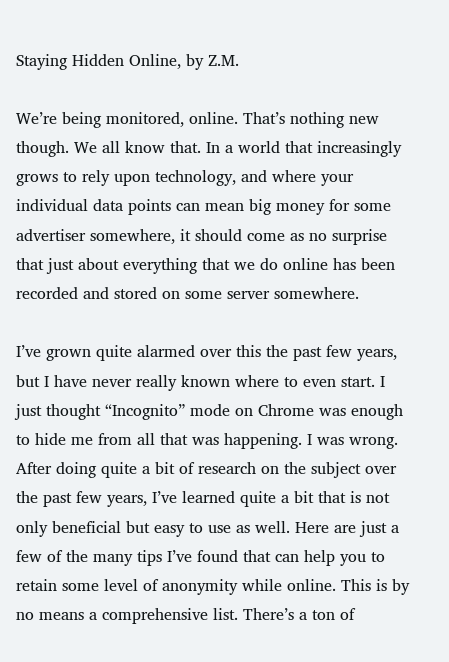Staying Hidden Online, by Z.M.

We’re being monitored, online. That’s nothing new though. We all know that. In a world that increasingly grows to rely upon technology, and where your individual data points can mean big money for some advertiser somewhere, it should come as no surprise that just about everything that we do online has been recorded and stored on some server somewhere.

I’ve grown quite alarmed over this the past few years, but I have never really known where to even start. I just thought “Incognito” mode on Chrome was enough to hide me from all that was happening. I was wrong. After doing quite a bit of research on the subject over the past few years, I’ve learned quite a bit that is not only beneficial but easy to use as well. Here are just a few of the many tips I’ve found that can help you to retain some level of anonymity while online. This is by no means a comprehensive list. There’s a ton of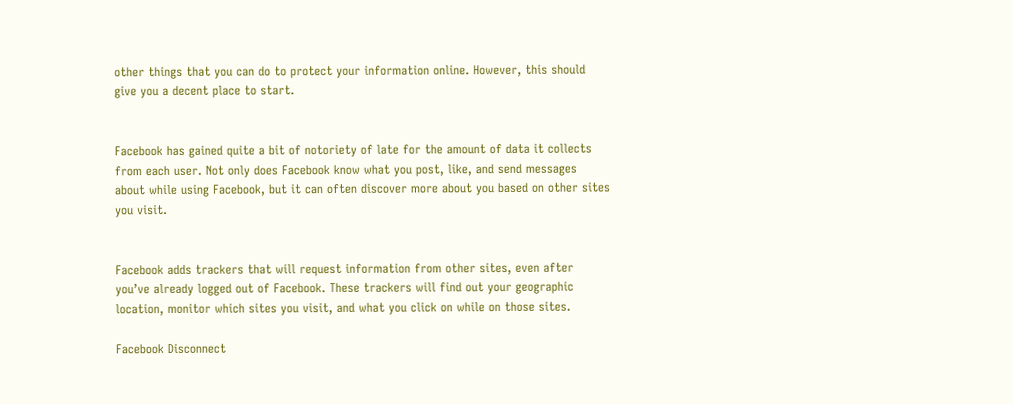other things that you can do to protect your information online. However, this should give you a decent place to start.


Facebook has gained quite a bit of notoriety of late for the amount of data it collects from each user. Not only does Facebook know what you post, like, and send messages about while using Facebook, but it can often discover more about you based on other sites you visit.


Facebook adds trackers that will request information from other sites, even after you’ve already logged out of Facebook. These trackers will find out your geographic location, monitor which sites you visit, and what you click on while on those sites.

Facebook Disconnect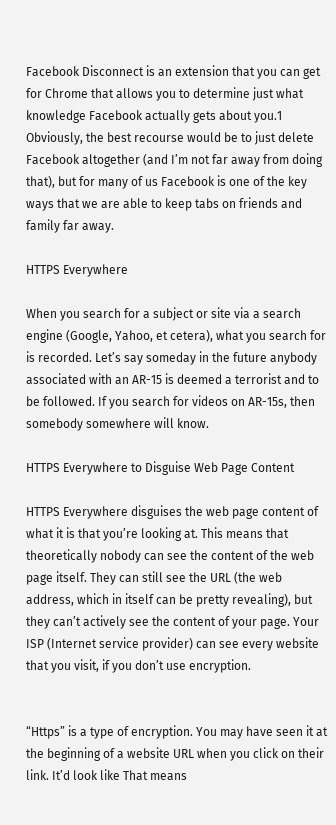Facebook Disconnect is an extension that you can get for Chrome that allows you to determine just what knowledge Facebook actually gets about you.1 Obviously, the best recourse would be to just delete Facebook altogether (and I’m not far away from doing that), but for many of us Facebook is one of the key ways that we are able to keep tabs on friends and family far away.

HTTPS Everywhere

When you search for a subject or site via a search engine (Google, Yahoo, et cetera), what you search for is recorded. Let’s say someday in the future anybody associated with an AR-15 is deemed a terrorist and to be followed. If you search for videos on AR-15s, then somebody somewhere will know.

HTTPS Everywhere to Disguise Web Page Content

HTTPS Everywhere disguises the web page content of what it is that you’re looking at. This means that theoretically nobody can see the content of the web page itself. They can still see the URL (the web address, which in itself can be pretty revealing), but they can’t actively see the content of your page. Your ISP (Internet service provider) can see every website that you visit, if you don’t use encryption.


“Https” is a type of encryption. You may have seen it at the beginning of a website URL when you click on their link. It’d look like That means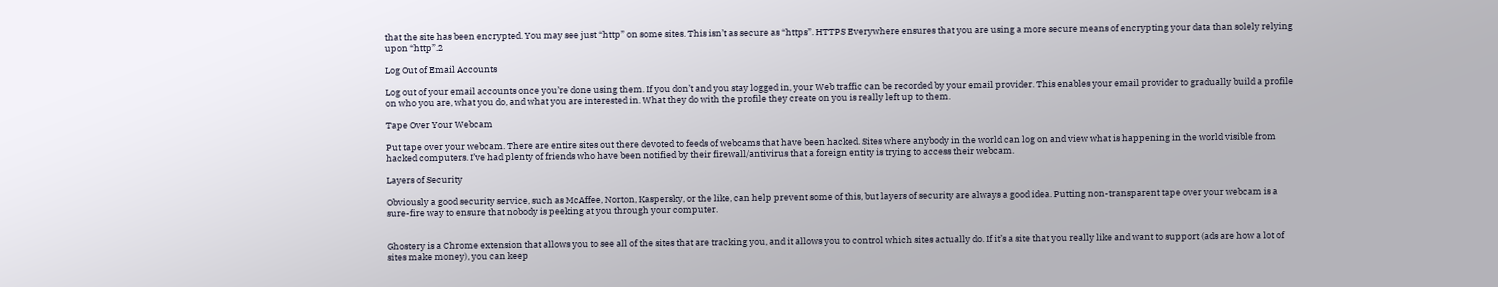that the site has been encrypted. You may see just “http” on some sites. This isn’t as secure as “https”. HTTPS Everywhere ensures that you are using a more secure means of encrypting your data than solely relying upon “http”.2

Log Out of Email Accounts

Log out of your email accounts once you’re done using them. If you don’t and you stay logged in, your Web traffic can be recorded by your email provider. This enables your email provider to gradually build a profile on who you are, what you do, and what you are interested in. What they do with the profile they create on you is really left up to them.

Tape Over Your Webcam

Put tape over your webcam. There are entire sites out there devoted to feeds of webcams that have been hacked. Sites where anybody in the world can log on and view what is happening in the world visible from hacked computers. I’ve had plenty of friends who have been notified by their firewall/antivirus that a foreign entity is trying to access their webcam.

Layers of Security

Obviously a good security service, such as McAffee, Norton, Kaspersky, or the like, can help prevent some of this, but layers of security are always a good idea. Putting non-transparent tape over your webcam is a sure-fire way to ensure that nobody is peeking at you through your computer.


Ghostery is a Chrome extension that allows you to see all of the sites that are tracking you, and it allows you to control which sites actually do. If it’s a site that you really like and want to support (ads are how a lot of sites make money), you can keep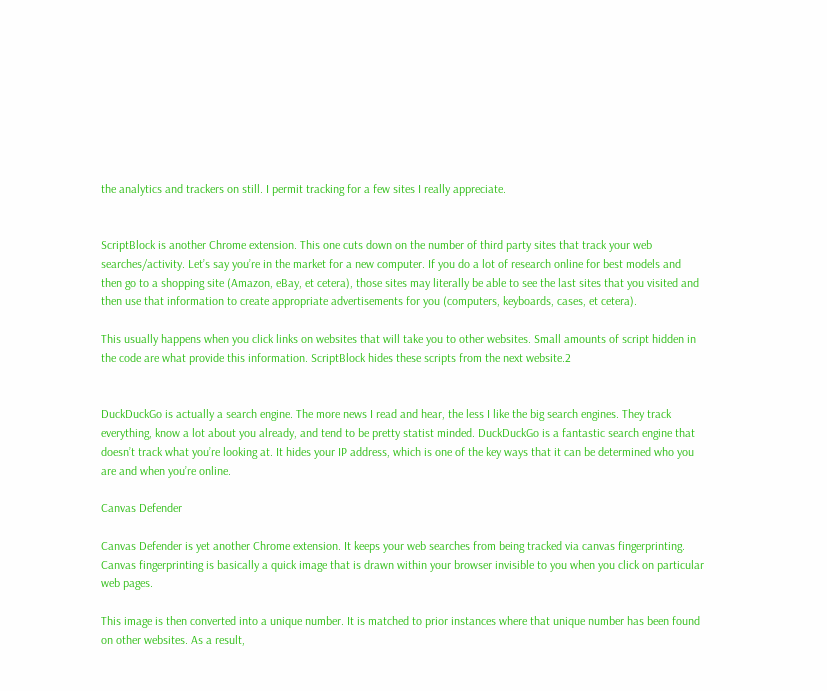the analytics and trackers on still. I permit tracking for a few sites I really appreciate.


ScriptBlock is another Chrome extension. This one cuts down on the number of third party sites that track your web searches/activity. Let’s say you’re in the market for a new computer. If you do a lot of research online for best models and then go to a shopping site (Amazon, eBay, et cetera), those sites may literally be able to see the last sites that you visited and then use that information to create appropriate advertisements for you (computers, keyboards, cases, et cetera).

This usually happens when you click links on websites that will take you to other websites. Small amounts of script hidden in the code are what provide this information. ScriptBlock hides these scripts from the next website.2


DuckDuckGo is actually a search engine. The more news I read and hear, the less I like the big search engines. They track everything, know a lot about you already, and tend to be pretty statist minded. DuckDuckGo is a fantastic search engine that doesn’t track what you’re looking at. It hides your IP address, which is one of the key ways that it can be determined who you are and when you’re online.

Canvas Defender

Canvas Defender is yet another Chrome extension. It keeps your web searches from being tracked via canvas fingerprinting. Canvas fingerprinting is basically a quick image that is drawn within your browser invisible to you when you click on particular web pages.

This image is then converted into a unique number. It is matched to prior instances where that unique number has been found on other websites. As a result,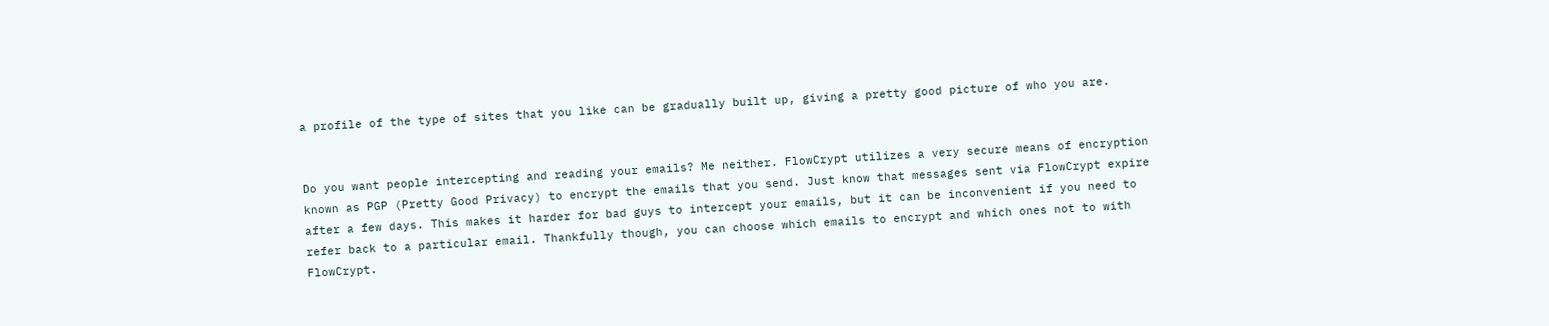a profile of the type of sites that you like can be gradually built up, giving a pretty good picture of who you are.


Do you want people intercepting and reading your emails? Me neither. FlowCrypt utilizes a very secure means of encryption known as PGP (Pretty Good Privacy) to encrypt the emails that you send. Just know that messages sent via FlowCrypt expire after a few days. This makes it harder for bad guys to intercept your emails, but it can be inconvenient if you need to refer back to a particular email. Thankfully though, you can choose which emails to encrypt and which ones not to with FlowCrypt.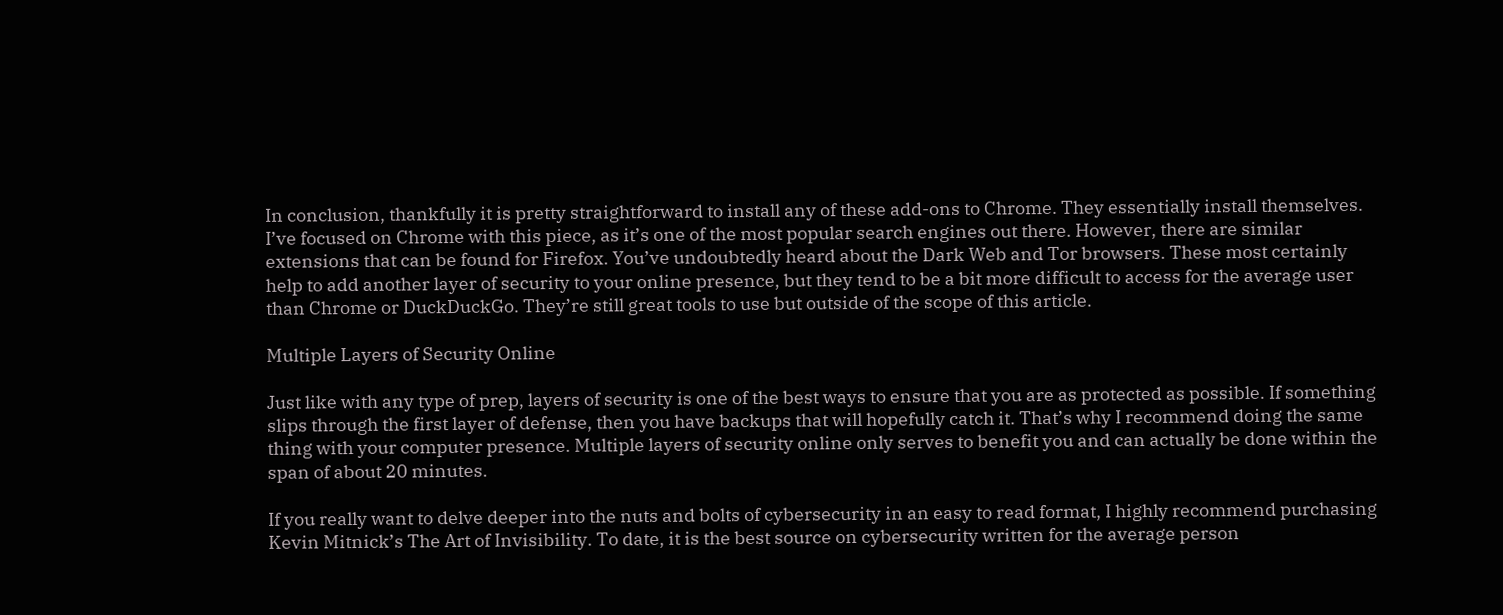In conclusion, thankfully it is pretty straightforward to install any of these add-ons to Chrome. They essentially install themselves. I’ve focused on Chrome with this piece, as it’s one of the most popular search engines out there. However, there are similar extensions that can be found for Firefox. You’ve undoubtedly heard about the Dark Web and Tor browsers. These most certainly help to add another layer of security to your online presence, but they tend to be a bit more difficult to access for the average user than Chrome or DuckDuckGo. They’re still great tools to use but outside of the scope of this article.

Multiple Layers of Security Online

Just like with any type of prep, layers of security is one of the best ways to ensure that you are as protected as possible. If something slips through the first layer of defense, then you have backups that will hopefully catch it. That’s why I recommend doing the same thing with your computer presence. Multiple layers of security online only serves to benefit you and can actually be done within the span of about 20 minutes.

If you really want to delve deeper into the nuts and bolts of cybersecurity in an easy to read format, I highly recommend purchasing Kevin Mitnick’s The Art of Invisibility. To date, it is the best source on cybersecurity written for the average person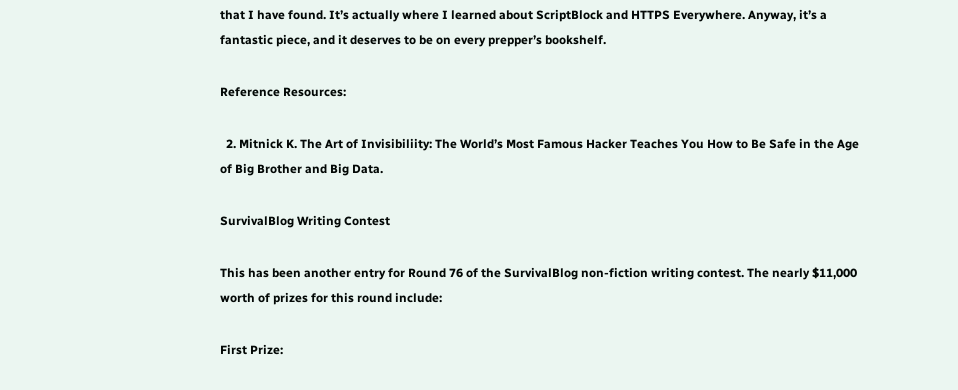that I have found. It’s actually where I learned about ScriptBlock and HTTPS Everywhere. Anyway, it’s a fantastic piece, and it deserves to be on every prepper’s bookshelf.

Reference Resources:

  2. Mitnick K. The Art of Invisibiliity: The World’s Most Famous Hacker Teaches You How to Be Safe in the Age of Big Brother and Big Data.

SurvivalBlog Writing Contest

This has been another entry for Round 76 of the SurvivalBlog non-fiction writing contest. The nearly $11,000 worth of prizes for this round include:

First Prize: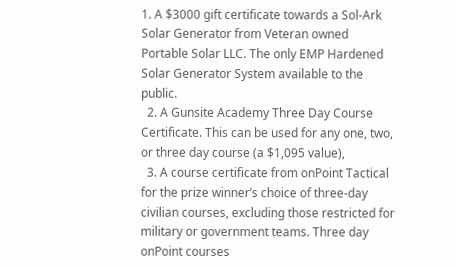1. A $3000 gift certificate towards a Sol-Ark Solar Generator from Veteran owned Portable Solar LLC. The only EMP Hardened Solar Generator System available to the public.
  2. A Gunsite Academy Three Day Course Certificate. This can be used for any one, two, or three day course (a $1,095 value),
  3. A course certificate from onPoint Tactical for the prize winner’s choice of three-day civilian courses, excluding those restricted for military or government teams. Three day onPoint courses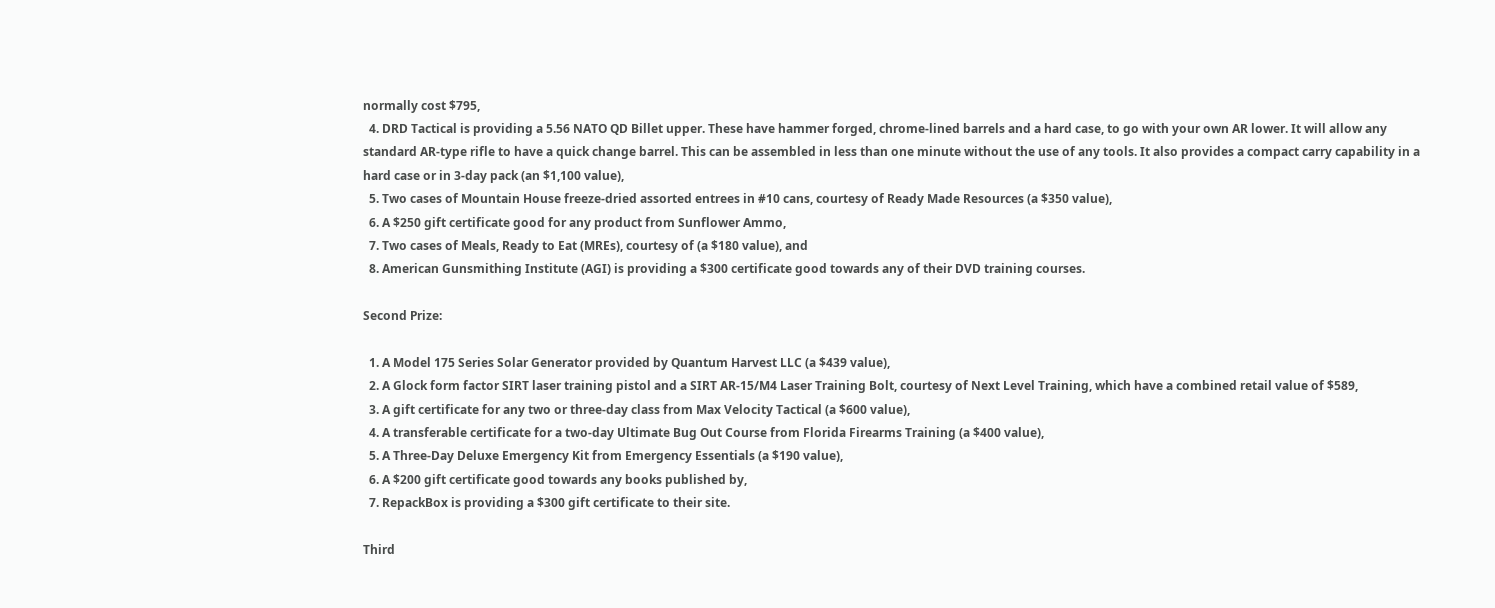normally cost $795,
  4. DRD Tactical is providing a 5.56 NATO QD Billet upper. These have hammer forged, chrome-lined barrels and a hard case, to go with your own AR lower. It will allow any standard AR-type rifle to have a quick change barrel. This can be assembled in less than one minute without the use of any tools. It also provides a compact carry capability in a hard case or in 3-day pack (an $1,100 value),
  5. Two cases of Mountain House freeze-dried assorted entrees in #10 cans, courtesy of Ready Made Resources (a $350 value),
  6. A $250 gift certificate good for any product from Sunflower Ammo,
  7. Two cases of Meals, Ready to Eat (MREs), courtesy of (a $180 value), and
  8. American Gunsmithing Institute (AGI) is providing a $300 certificate good towards any of their DVD training courses.

Second Prize:

  1. A Model 175 Series Solar Generator provided by Quantum Harvest LLC (a $439 value),
  2. A Glock form factor SIRT laser training pistol and a SIRT AR-15/M4 Laser Training Bolt, courtesy of Next Level Training, which have a combined retail value of $589,
  3. A gift certificate for any two or three-day class from Max Velocity Tactical (a $600 value),
  4. A transferable certificate for a two-day Ultimate Bug Out Course from Florida Firearms Training (a $400 value),
  5. A Three-Day Deluxe Emergency Kit from Emergency Essentials (a $190 value),
  6. A $200 gift certificate good towards any books published by,
  7. RepackBox is providing a $300 gift certificate to their site.

Third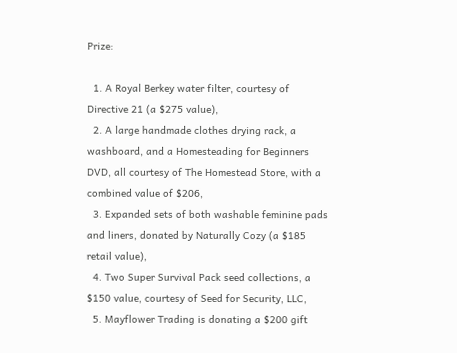Prize:

  1. A Royal Berkey water filter, courtesy of Directive 21 (a $275 value),
  2. A large handmade clothes drying rack, a washboard, and a Homesteading for Beginners DVD, all courtesy of The Homestead Store, with a combined value of $206,
  3. Expanded sets of both washable feminine pads and liners, donated by Naturally Cozy (a $185 retail value),
  4. Two Super Survival Pack seed collections, a $150 value, courtesy of Seed for Security, LLC,
  5. Mayflower Trading is donating a $200 gift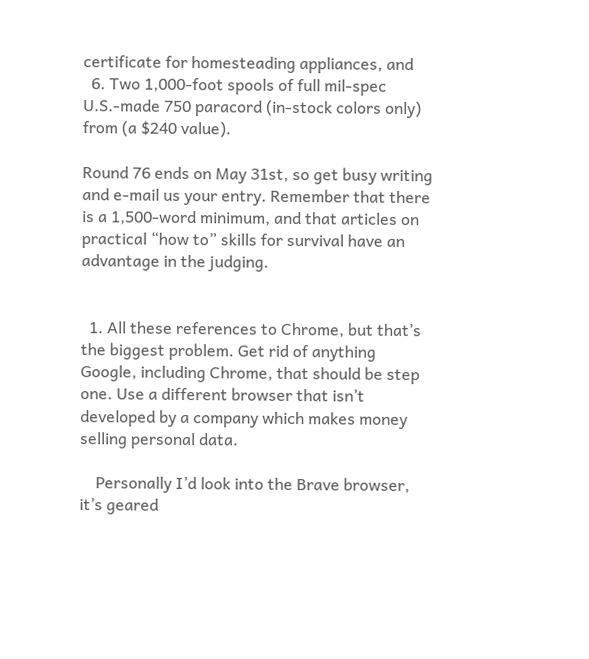certificate for homesteading appliances, and
  6. Two 1,000-foot spools of full mil-spec U.S.-made 750 paracord (in-stock colors only) from (a $240 value).

Round 76 ends on May 31st, so get busy writing and e-mail us your entry. Remember that there is a 1,500-word minimum, and that articles on practical “how to” skills for survival have an advantage in the judging.


  1. All these references to Chrome, but that’s the biggest problem. Get rid of anything Google, including Chrome, that should be step one. Use a different browser that isn’t developed by a company which makes money selling personal data.

    Personally I’d look into the Brave browser, it’s geared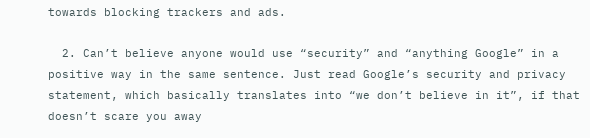towards blocking trackers and ads.

  2. Can’t believe anyone would use “security” and “anything Google” in a positive way in the same sentence. Just read Google’s security and privacy statement, which basically translates into “we don’t believe in it”, if that doesn’t scare you away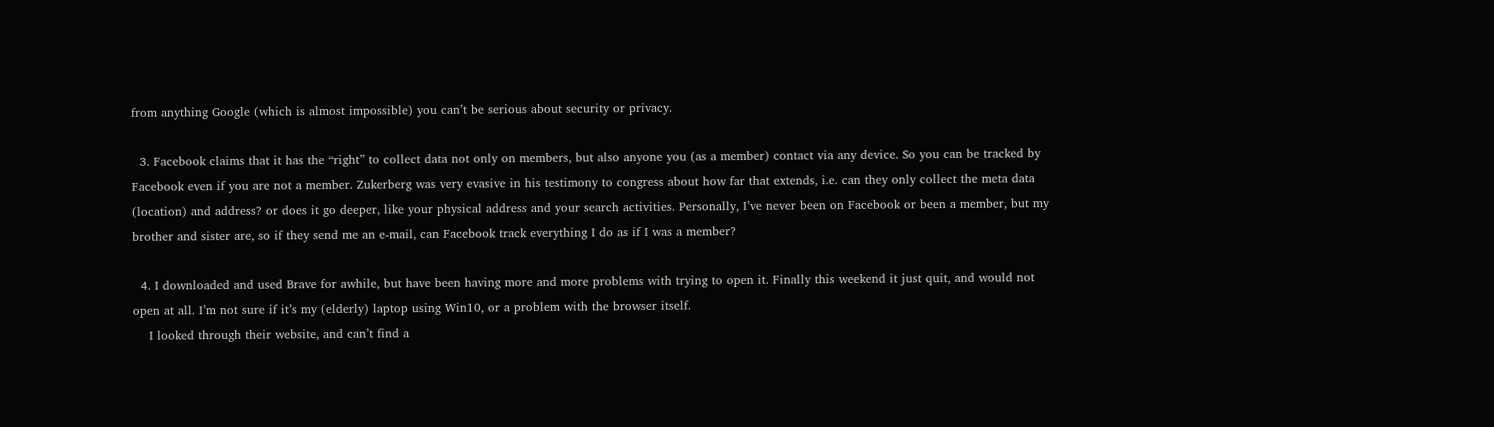from anything Google (which is almost impossible) you can’t be serious about security or privacy.

  3. Facebook claims that it has the “right” to collect data not only on members, but also anyone you (as a member) contact via any device. So you can be tracked by Facebook even if you are not a member. Zukerberg was very evasive in his testimony to congress about how far that extends, i.e. can they only collect the meta data (location) and address? or does it go deeper, like your physical address and your search activities. Personally, I’ve never been on Facebook or been a member, but my brother and sister are, so if they send me an e-mail, can Facebook track everything I do as if I was a member?

  4. I downloaded and used Brave for awhile, but have been having more and more problems with trying to open it. Finally this weekend it just quit, and would not open at all. I’m not sure if it’s my (elderly) laptop using Win10, or a problem with the browser itself.
    I looked through their website, and can’t find a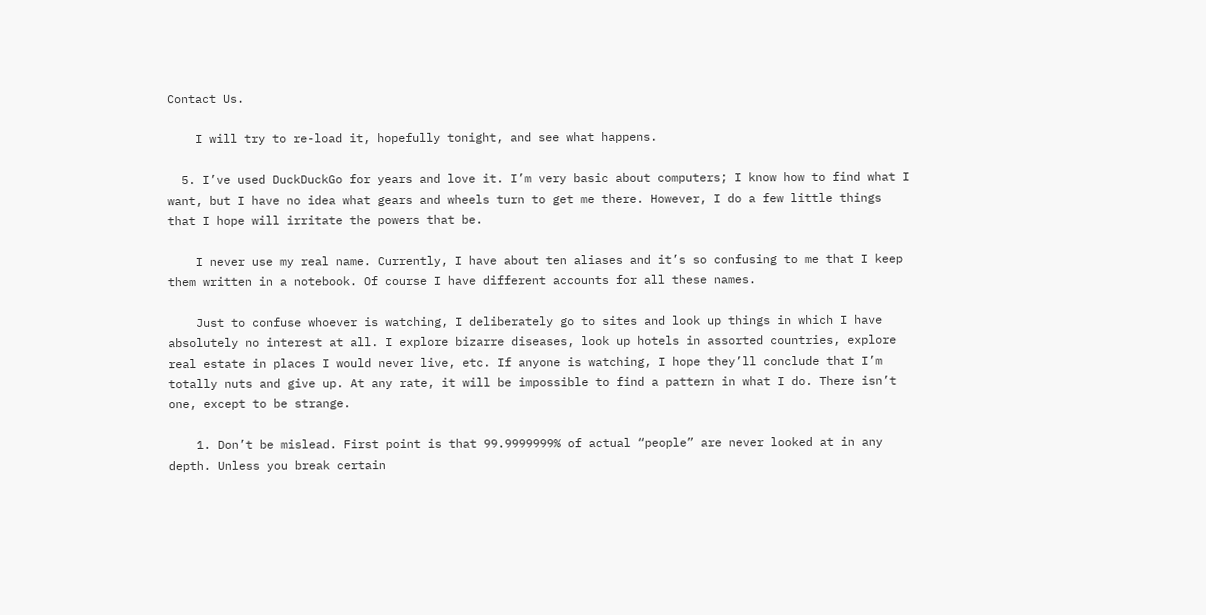Contact Us.

    I will try to re-load it, hopefully tonight, and see what happens.

  5. I’ve used DuckDuckGo for years and love it. I’m very basic about computers; I know how to find what I want, but I have no idea what gears and wheels turn to get me there. However, I do a few little things that I hope will irritate the powers that be.

    I never use my real name. Currently, I have about ten aliases and it’s so confusing to me that I keep them written in a notebook. Of course I have different accounts for all these names.

    Just to confuse whoever is watching, I deliberately go to sites and look up things in which I have absolutely no interest at all. I explore bizarre diseases, look up hotels in assorted countries, explore real estate in places I would never live, etc. If anyone is watching, I hope they’ll conclude that I’m totally nuts and give up. At any rate, it will be impossible to find a pattern in what I do. There isn’t one, except to be strange.

    1. Don’t be mislead. First point is that 99.9999999% of actual “people” are never looked at in any depth. Unless you break certain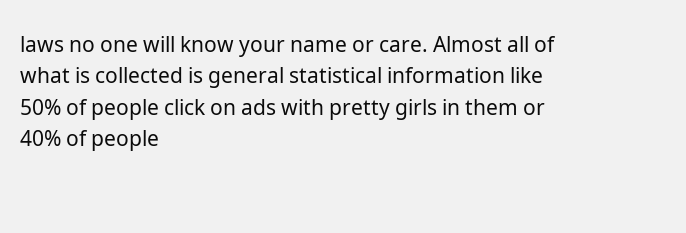laws no one will know your name or care. Almost all of what is collected is general statistical information like 50% of people click on ads with pretty girls in them or 40% of people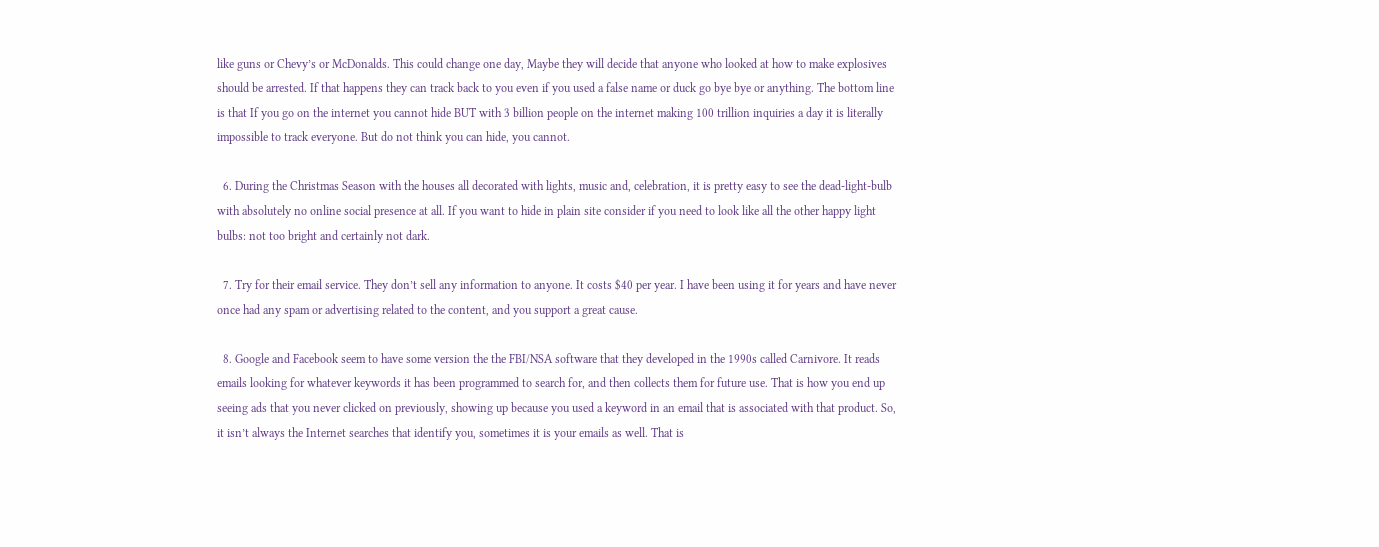like guns or Chevy’s or McDonalds. This could change one day, Maybe they will decide that anyone who looked at how to make explosives should be arrested. If that happens they can track back to you even if you used a false name or duck go bye bye or anything. The bottom line is that If you go on the internet you cannot hide BUT with 3 billion people on the internet making 100 trillion inquiries a day it is literally impossible to track everyone. But do not think you can hide, you cannot.

  6. During the Christmas Season with the houses all decorated with lights, music and, celebration, it is pretty easy to see the dead-light-bulb with absolutely no online social presence at all. If you want to hide in plain site consider if you need to look like all the other happy light bulbs: not too bright and certainly not dark.

  7. Try for their email service. They don’t sell any information to anyone. It costs $40 per year. I have been using it for years and have never once had any spam or advertising related to the content, and you support a great cause.

  8. Google and Facebook seem to have some version the the FBI/NSA software that they developed in the 1990s called Carnivore. It reads emails looking for whatever keywords it has been programmed to search for, and then collects them for future use. That is how you end up seeing ads that you never clicked on previously, showing up because you used a keyword in an email that is associated with that product. So, it isn’t always the Internet searches that identify you, sometimes it is your emails as well. That is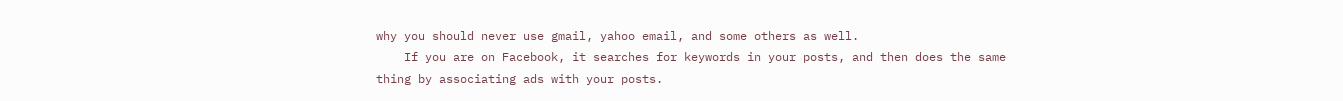why you should never use gmail, yahoo email, and some others as well.
    If you are on Facebook, it searches for keywords in your posts, and then does the same thing by associating ads with your posts.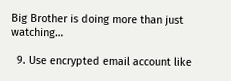Big Brother is doing more than just watching…

  9. Use encrypted email account like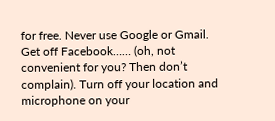for free. Never use Google or Gmail. Get off Facebook…… (oh, not convenient for you? Then don’t complain). Turn off your location and microphone on your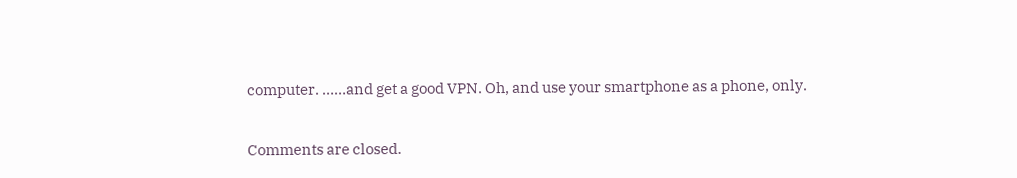computer. ……and get a good VPN. Oh, and use your smartphone as a phone, only.

Comments are closed.